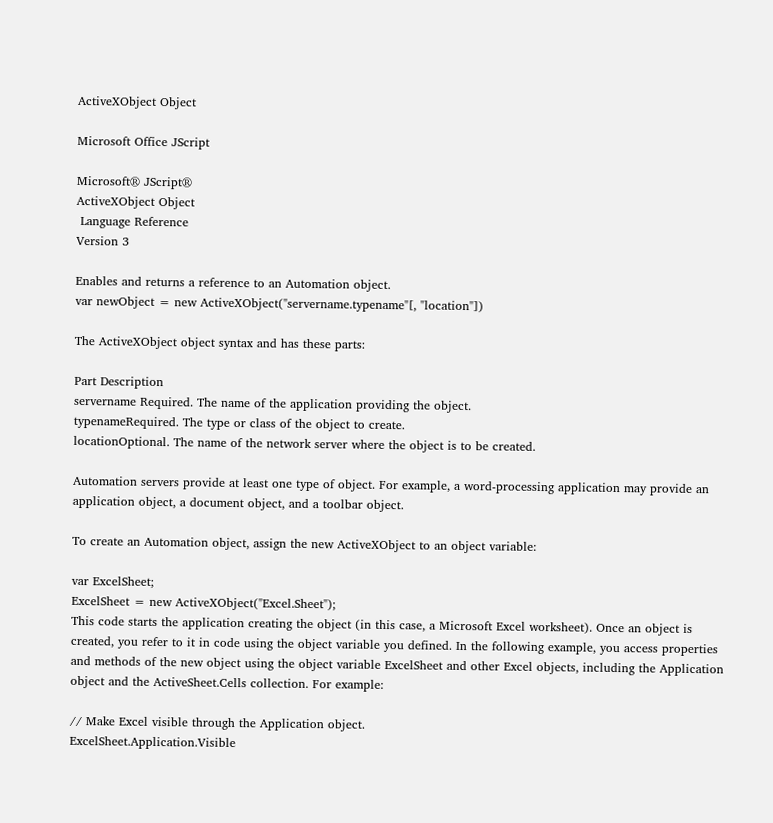ActiveXObject Object

Microsoft Office JScript

Microsoft® JScript®
ActiveXObject Object
 Language Reference
Version 3

Enables and returns a reference to an Automation object.
var newObject = new ActiveXObject("servername.typename"[, "location"])

The ActiveXObject object syntax and has these parts:

Part Description
servername Required. The name of the application providing the object.
typenameRequired. The type or class of the object to create.
locationOptional. The name of the network server where the object is to be created.

Automation servers provide at least one type of object. For example, a word-processing application may provide an application object, a document object, and a toolbar object.

To create an Automation object, assign the new ActiveXObject to an object variable:

var ExcelSheet;
ExcelSheet = new ActiveXObject("Excel.Sheet");
This code starts the application creating the object (in this case, a Microsoft Excel worksheet). Once an object is created, you refer to it in code using the object variable you defined. In the following example, you access properties and methods of the new object using the object variable ExcelSheet and other Excel objects, including the Application object and the ActiveSheet.Cells collection. For example:

// Make Excel visible through the Application object.
ExcelSheet.Application.Visible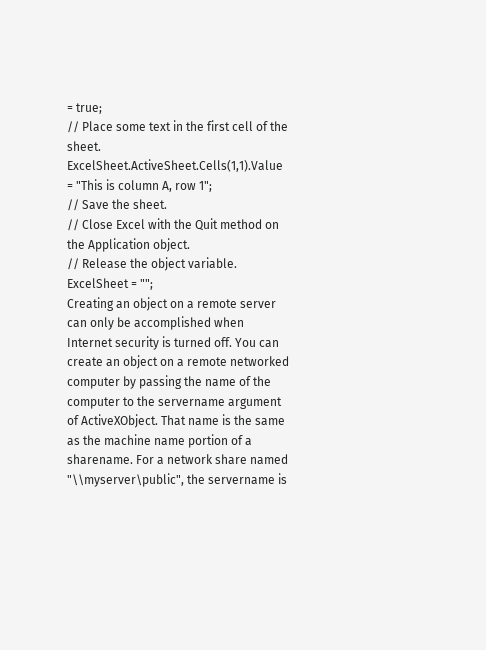= true;
// Place some text in the first cell of the sheet.
ExcelSheet.ActiveSheet.Cells(1,1).Value = "This is column A, row 1";
// Save the sheet.
// Close Excel with the Quit method on the Application object.
// Release the object variable.
ExcelSheet = "";
Creating an object on a remote server can only be accomplished when Internet security is turned off. You can create an object on a remote networked computer by passing the name of the computer to the servername argument of ActiveXObject. That name is the same as the machine name portion of a sharename. For a network share named "\\myserver\public", the servername is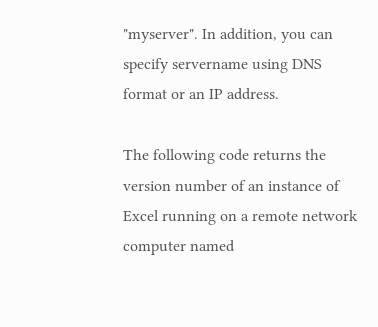"myserver". In addition, you can specify servername using DNS format or an IP address.

The following code returns the version number of an instance of Excel running on a remote network computer named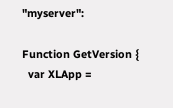"myserver":

Function GetVersion {
  var XLApp =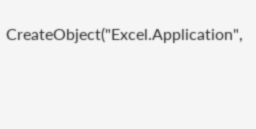CreateObject("Excel.Application",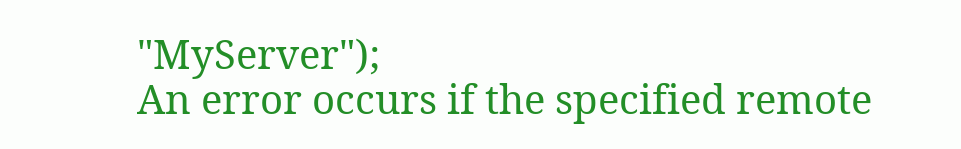"MyServer");
An error occurs if the specified remote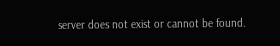server does not exist or cannot be found.